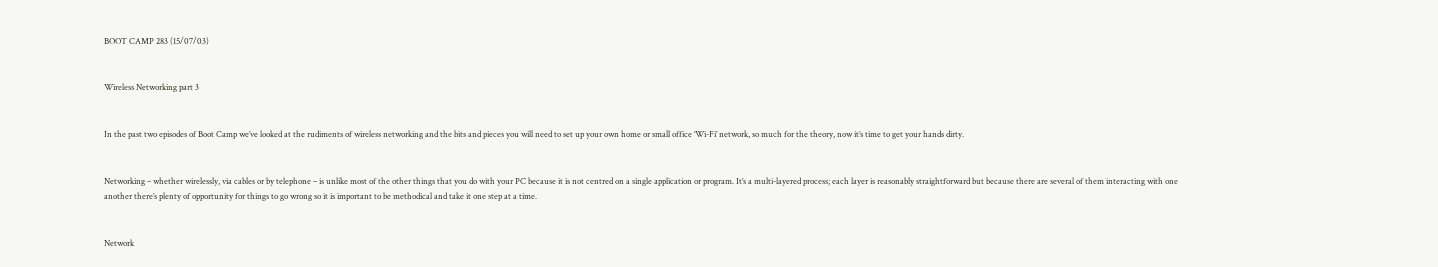BOOT CAMP 283 (15/07/03)


Wireless Networking part 3


In the past two episodes of Boot Camp we’ve looked at the rudiments of wireless networking and the bits and pieces you will need to set up your own home or small office ‘Wi-Fi’ network, so much for the theory, now it’s time to get your hands dirty.


Networking – whether wirelessly, via cables or by telephone – is unlike most of the other things that you do with your PC because it is not centred on a single application or program. It’s a multi-layered process; each layer is reasonably straightforward but because there are several of them interacting with one another there’s plenty of opportunity for things to go wrong so it is important to be methodical and take it one step at a time.


Network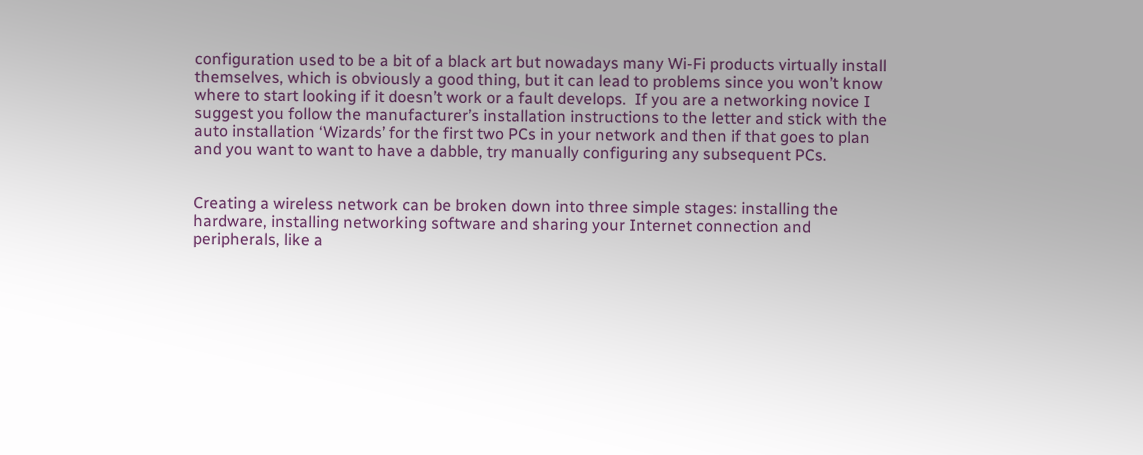configuration used to be a bit of a black art but nowadays many Wi-Fi products virtually install themselves, which is obviously a good thing, but it can lead to problems since you won’t know where to start looking if it doesn’t work or a fault develops.  If you are a networking novice I suggest you follow the manufacturer’s installation instructions to the letter and stick with the auto installation ‘Wizards’ for the first two PCs in your network and then if that goes to plan and you want to want to have a dabble, try manually configuring any subsequent PCs.


Creating a wireless network can be broken down into three simple stages: installing the hardware, installing networking software and sharing your Internet connection and peripherals, like a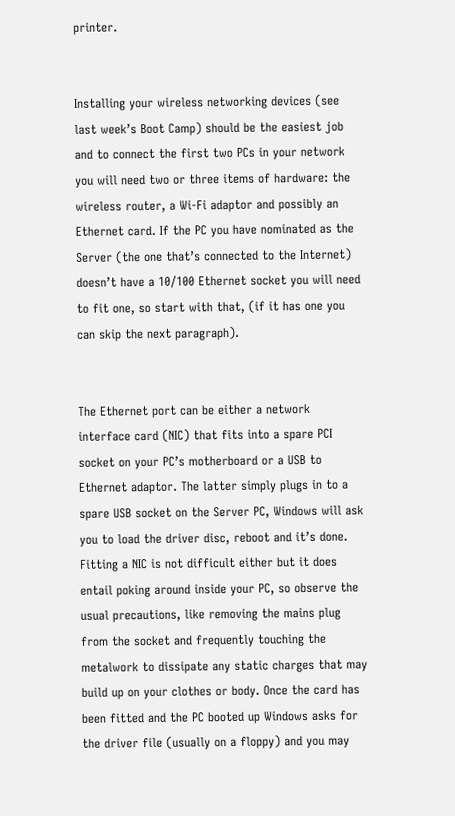printer.


Installing your wireless networking devices (see last week’s Boot Camp) should be the easiest job and to connect the first two PCs in your network you will need two or three items of hardware: the wireless router, a Wi-Fi adaptor and possibly an Ethernet card. If the PC you have nominated as the Server (the one that’s connected to the Internet) doesn’t have a 10/100 Ethernet socket you will need to fit one, so start with that, (if it has one you can skip the next paragraph).


The Ethernet port can be either a network interface card (NIC) that fits into a spare PCI socket on your PC’s motherboard or a USB to Ethernet adaptor. The latter simply plugs in to a spare USB socket on the Server PC, Windows will ask you to load the driver disc, reboot and it’s done.  Fitting a NIC is not difficult either but it does entail poking around inside your PC, so observe the usual precautions, like removing the mains plug from the socket and frequently touching the metalwork to dissipate any static charges that may build up on your clothes or body. Once the card has been fitted and the PC booted up Windows asks for the driver file (usually on a floppy) and you may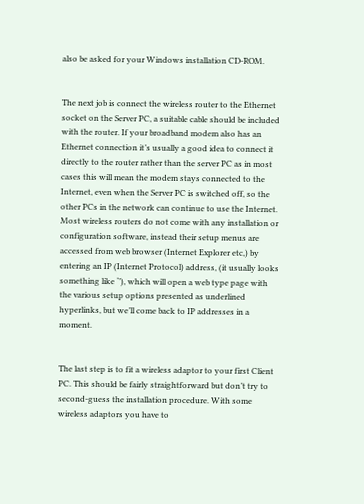also be asked for your Windows installation CD-ROM.


The next job is connect the wireless router to the Ethernet socket on the Server PC, a suitable cable should be included with the router. If your broadband modem also has an Ethernet connection it’s usually a good idea to connect it directly to the router rather than the server PC as in most cases this will mean the modem stays connected to the Internet, even when the Server PC is switched off, so the other PCs in the network can continue to use the Internet. Most wireless routers do not come with any installation or configuration software, instead their setup menus are accessed from web browser (Internet Explorer etc,) by entering an IP (Internet Protocol) address, (it usually looks something like ‘’), which will open a web type page with the various setup options presented as underlined hyperlinks, but we’ll come back to IP addresses in a moment.


The last step is to fit a wireless adaptor to your first Client PC. This should be fairly straightforward but don’t try to second-guess the installation procedure. With some wireless adaptors you have to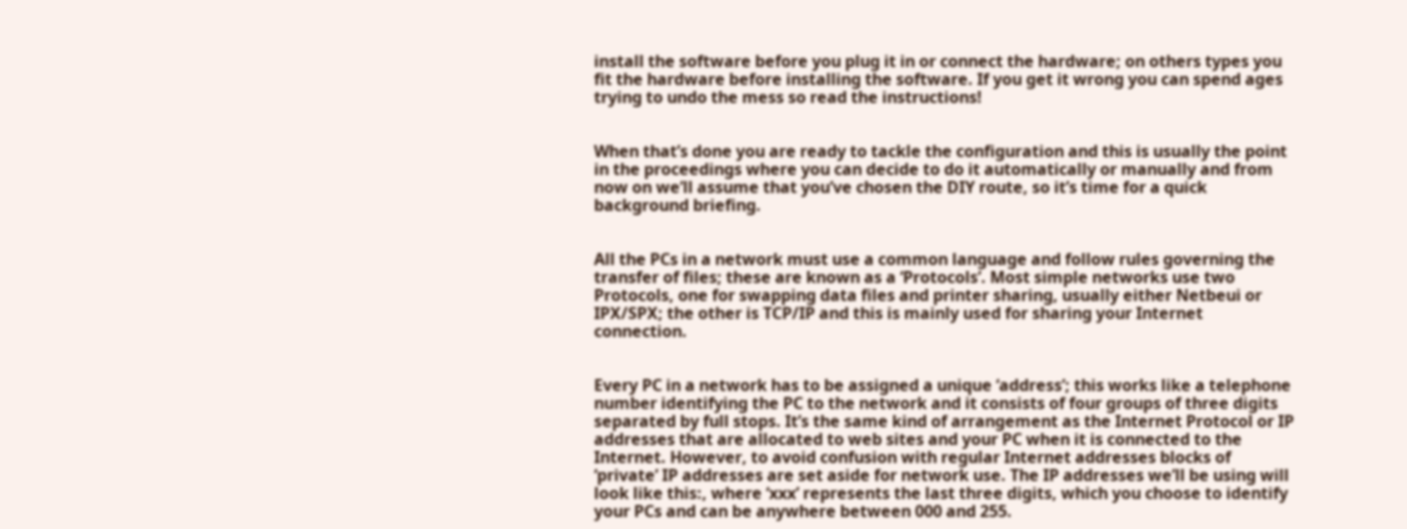install the software before you plug it in or connect the hardware; on others types you fit the hardware before installing the software. If you get it wrong you can spend ages trying to undo the mess so read the instructions!


When that’s done you are ready to tackle the configuration and this is usually the point in the proceedings where you can decide to do it automatically or manually and from now on we’ll assume that you’ve chosen the DIY route, so it’s time for a quick background briefing.


All the PCs in a network must use a common language and follow rules governing the transfer of files; these are known as a ‘Protocols’. Most simple networks use two Protocols, one for swapping data files and printer sharing, usually either Netbeui or IPX/SPX; the other is TCP/IP and this is mainly used for sharing your Internet connection.


Every PC in a network has to be assigned a unique ‘address’; this works like a telephone number identifying the PC to the network and it consists of four groups of three digits separated by full stops. It’s the same kind of arrangement as the Internet Protocol or IP addresses that are allocated to web sites and your PC when it is connected to the Internet. However, to avoid confusion with regular Internet addresses blocks of ‘private’ IP addresses are set aside for network use. The IP addresses we’ll be using will look like this:, where ‘xxx’ represents the last three digits, which you choose to identify your PCs and can be anywhere between 000 and 255.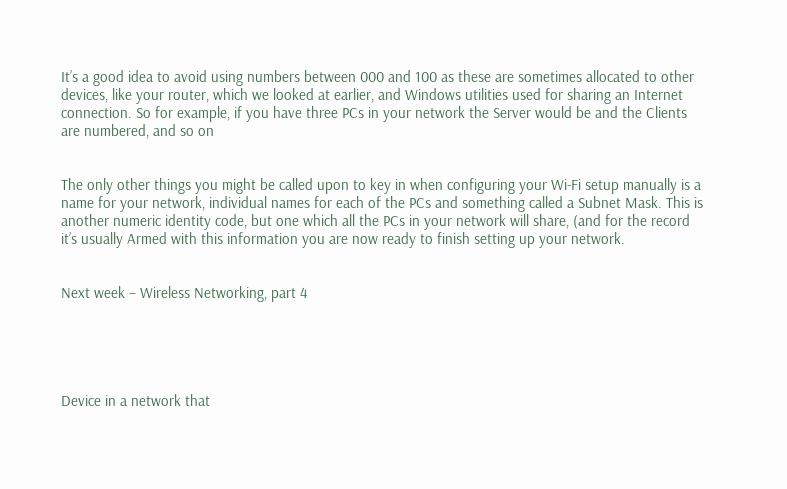It’s a good idea to avoid using numbers between 000 and 100 as these are sometimes allocated to other devices, like your router, which we looked at earlier, and Windows utilities used for sharing an Internet connection. So for example, if you have three PCs in your network the Server would be and the Clients are numbered, and so on


The only other things you might be called upon to key in when configuring your Wi-Fi setup manually is a name for your network, individual names for each of the PCs and something called a Subnet Mask. This is another numeric identity code, but one which all the PCs in your network will share, (and for the record it’s usually Armed with this information you are now ready to finish setting up your network.


Next week – Wireless Networking, part 4





Device in a network that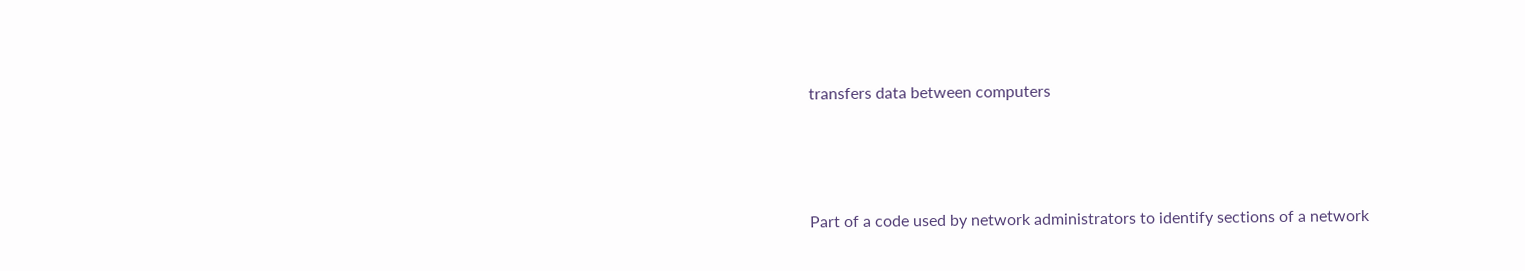transfers data between computers



Part of a code used by network administrators to identify sections of a network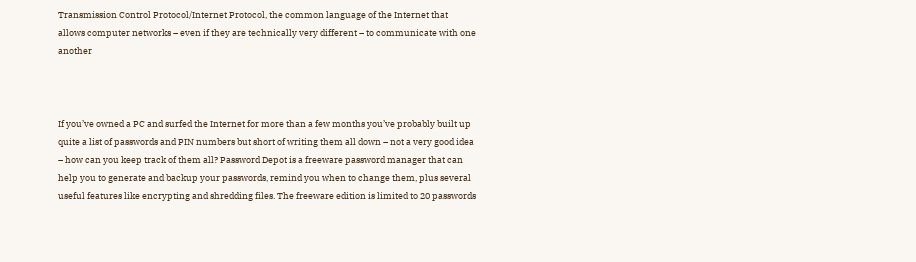Transmission Control Protocol/Internet Protocol, the common language of the Internet that allows computer networks – even if they are technically very different – to communicate with one another



If you’ve owned a PC and surfed the Internet for more than a few months you’ve probably built up quite a list of passwords and PIN numbers but short of writing them all down – not a very good idea – how can you keep track of them all? Password Depot is a freeware password manager that can help you to generate and backup your passwords, remind you when to change them, plus several useful features like encrypting and shredding files. The freeware edition is limited to 20 passwords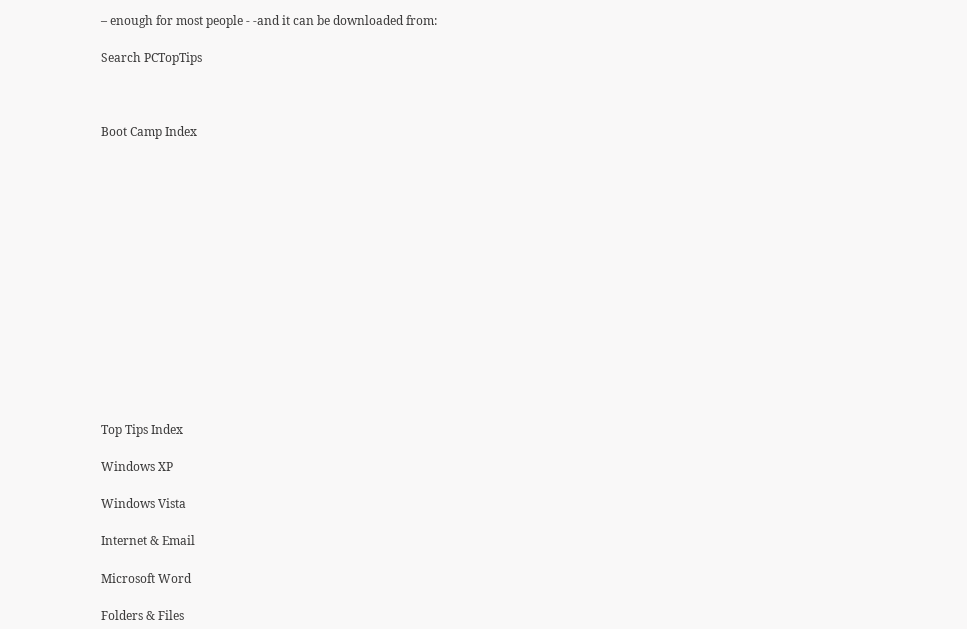– enough for most people - -and it can be downloaded from:

Search PCTopTips



Boot Camp Index















Top Tips Index

Windows XP

Windows Vista

Internet & Email

Microsoft Word

Folders & Files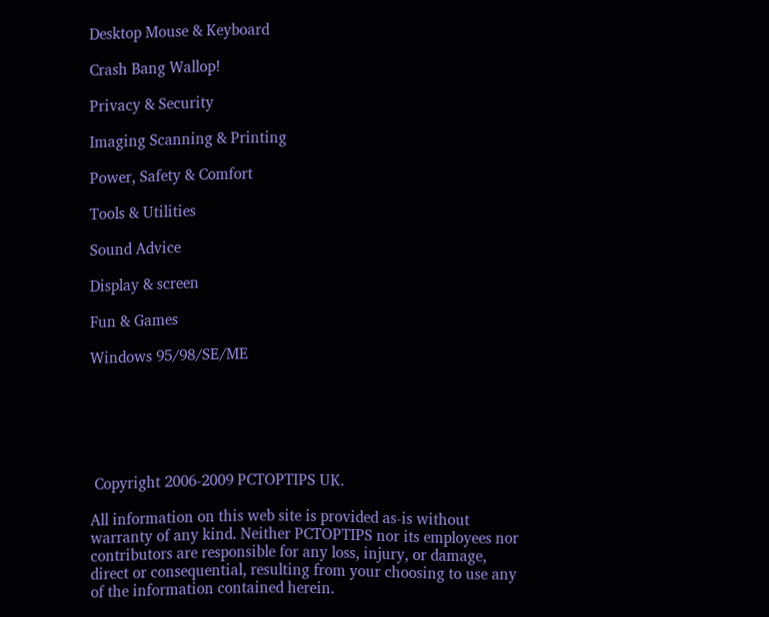Desktop Mouse & Keyboard

Crash Bang Wallop!

Privacy & Security

Imaging Scanning & Printing

Power, Safety & Comfort

Tools & Utilities

Sound Advice

Display & screen

Fun & Games

Windows 95/98/SE/ME






 Copyright 2006-2009 PCTOPTIPS UK.

All information on this web site is provided as-is without warranty of any kind. Neither PCTOPTIPS nor its employees nor contributors are responsible for any loss, injury, or damage, direct or consequential, resulting from your choosing to use any of the information contained herein.